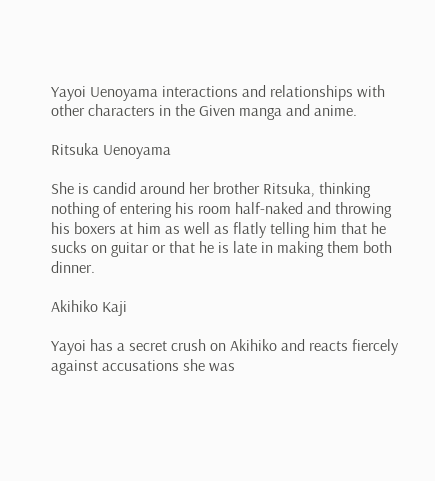Yayoi Uenoyama interactions and relationships with other characters in the Given manga and anime.

Ritsuka Uenoyama

She is candid around her brother Ritsuka, thinking nothing of entering his room half-naked and throwing his boxers at him as well as flatly telling him that he sucks on guitar or that he is late in making them both dinner.

Akihiko Kaji

Yayoi has a secret crush on Akihiko and reacts fiercely against accusations she was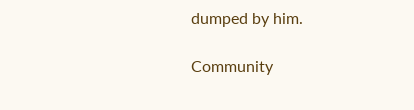dumped by him.

Community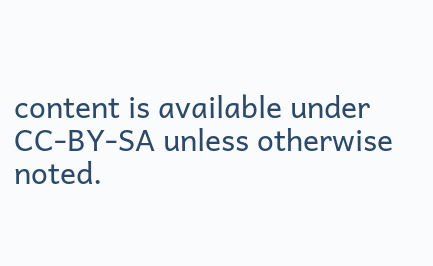content is available under CC-BY-SA unless otherwise noted.